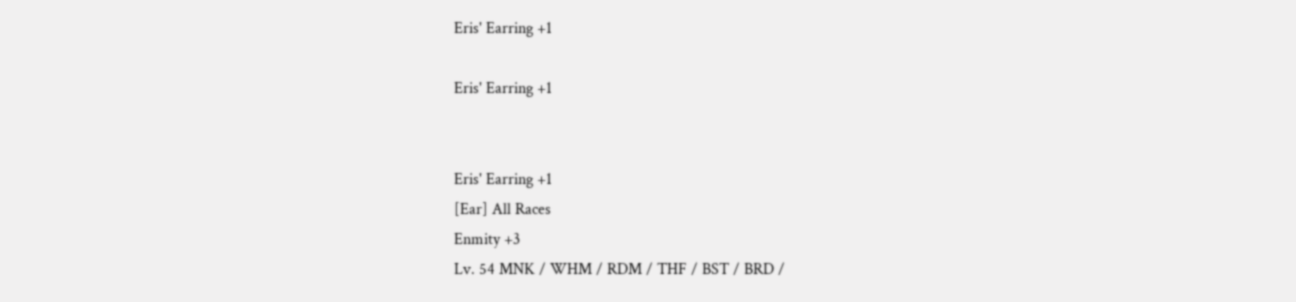Eris' Earring +1

Eris' Earring +1


Eris' Earring +1
[Ear] All Races
Enmity +3
Lv. 54 MNK / WHM / RDM / THF / BST / BRD /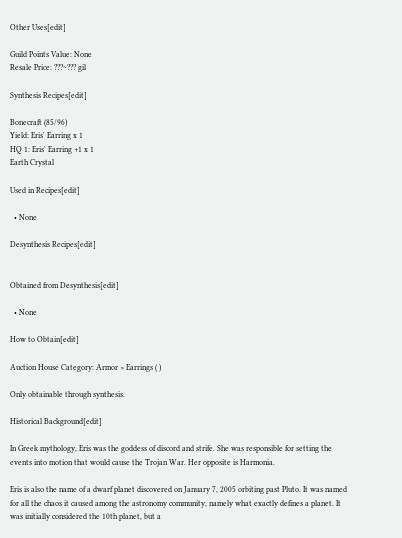Other Uses[edit]

Guild Points Value: None
Resale Price: ???~??? gil

Synthesis Recipes[edit]

Bonecraft (85/96)
Yield: Eris' Earring x 1
HQ 1: Eris' Earring +1 x 1
Earth Crystal

Used in Recipes[edit]

  • None

Desynthesis Recipes[edit]


Obtained from Desynthesis[edit]

  • None

How to Obtain[edit]

Auction House Category: Armor > Earrings ( )

Only obtainable through synthesis.

Historical Background[edit]

In Greek mythology, Eris was the goddess of discord and strife. She was responsible for setting the events into motion that would cause the Trojan War. Her opposite is Harmonia.

Eris is also the name of a dwarf planet discovered on January 7, 2005 orbiting past Pluto. It was named for all the chaos it caused among the astronomy community, namely what exactly defines a planet. It was initially considered the 10th planet, but a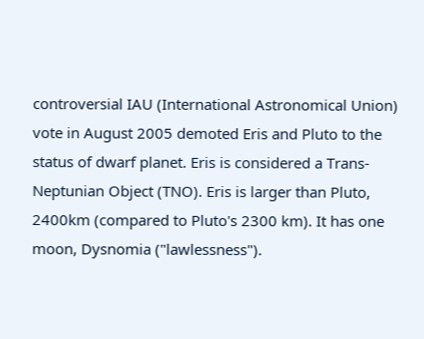controversial IAU (International Astronomical Union) vote in August 2005 demoted Eris and Pluto to the status of dwarf planet. Eris is considered a Trans-Neptunian Object (TNO). Eris is larger than Pluto, 2400km (compared to Pluto's 2300 km). It has one moon, Dysnomia ("lawlessness").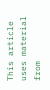This article uses material from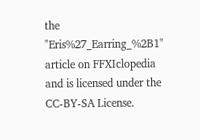the "Eris%27_Earring_%2B1" article on FFXIclopedia and is licensed under the CC-BY-SA License.